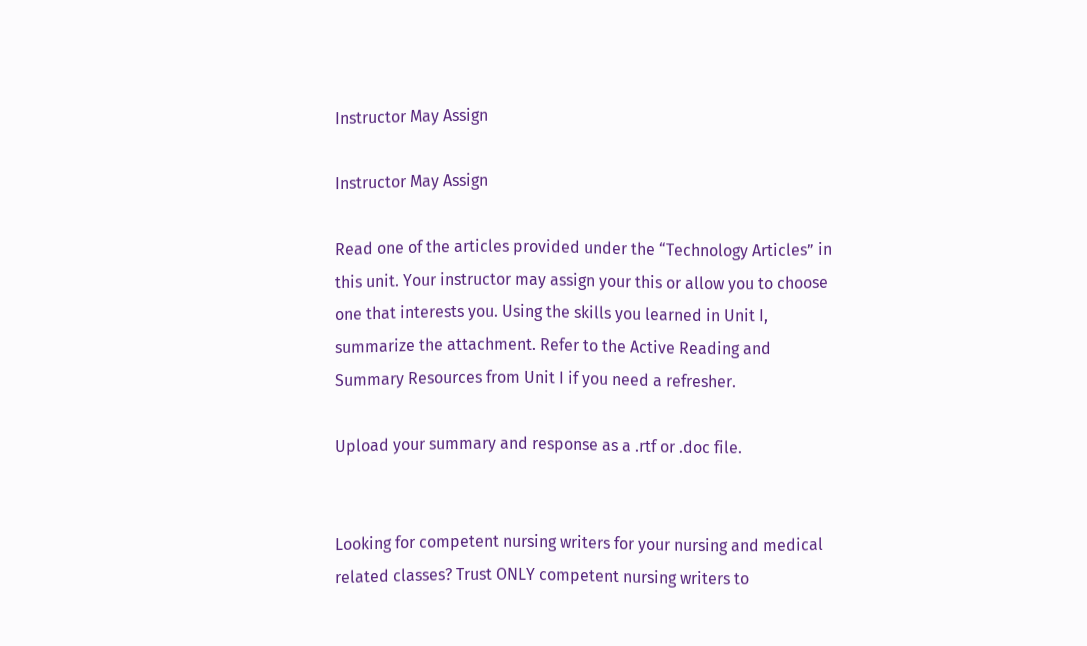Instructor May Assign

Instructor May Assign

Read one of the articles provided under the “Technology Articles” in this unit. Your instructor may assign your this or allow you to choose one that interests you. Using the skills you learned in Unit I, summarize the attachment. Refer to the Active Reading and Summary Resources from Unit I if you need a refresher.

Upload your summary and response as a .rtf or .doc file.


Looking for competent nursing writers for your nursing and medical related classes? Trust ONLY competent nursing writers to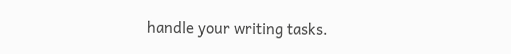handle your writing tasks.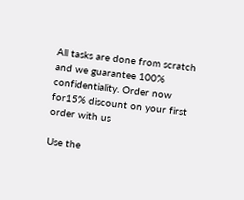All tasks are done from scratch and we guarantee 100% confidentiality. Order now for15% discount on your first order with us

Use the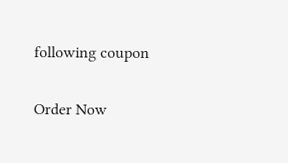following coupon

Order Now